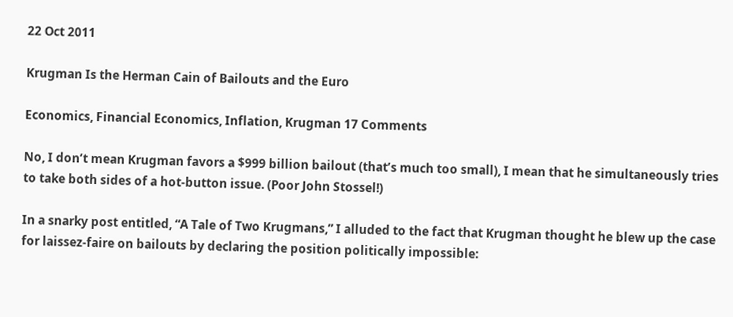22 Oct 2011

Krugman Is the Herman Cain of Bailouts and the Euro

Economics, Financial Economics, Inflation, Krugman 17 Comments

No, I don’t mean Krugman favors a $999 billion bailout (that’s much too small), I mean that he simultaneously tries to take both sides of a hot-button issue. (Poor John Stossel!)

In a snarky post entitled, “A Tale of Two Krugmans,” I alluded to the fact that Krugman thought he blew up the case for laissez-faire on bailouts by declaring the position politically impossible: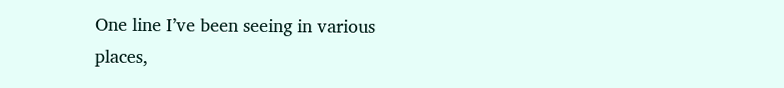One line I’ve been seeing in various places,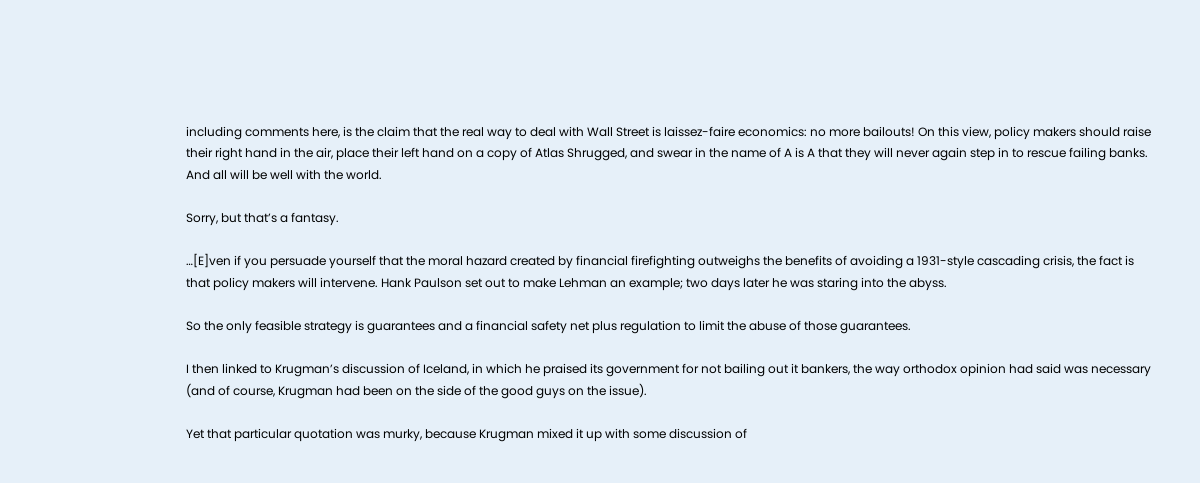including comments here, is the claim that the real way to deal with Wall Street is laissez-faire economics: no more bailouts! On this view, policy makers should raise their right hand in the air, place their left hand on a copy of Atlas Shrugged, and swear in the name of A is A that they will never again step in to rescue failing banks. And all will be well with the world.

Sorry, but that’s a fantasy.

…[E]ven if you persuade yourself that the moral hazard created by financial firefighting outweighs the benefits of avoiding a 1931-style cascading crisis, the fact is that policy makers will intervene. Hank Paulson set out to make Lehman an example; two days later he was staring into the abyss.

So the only feasible strategy is guarantees and a financial safety net plus regulation to limit the abuse of those guarantees.

I then linked to Krugman’s discussion of Iceland, in which he praised its government for not bailing out it bankers, the way orthodox opinion had said was necessary (and of course, Krugman had been on the side of the good guys on the issue).

Yet that particular quotation was murky, because Krugman mixed it up with some discussion of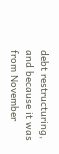debt restructuring, and because it was from November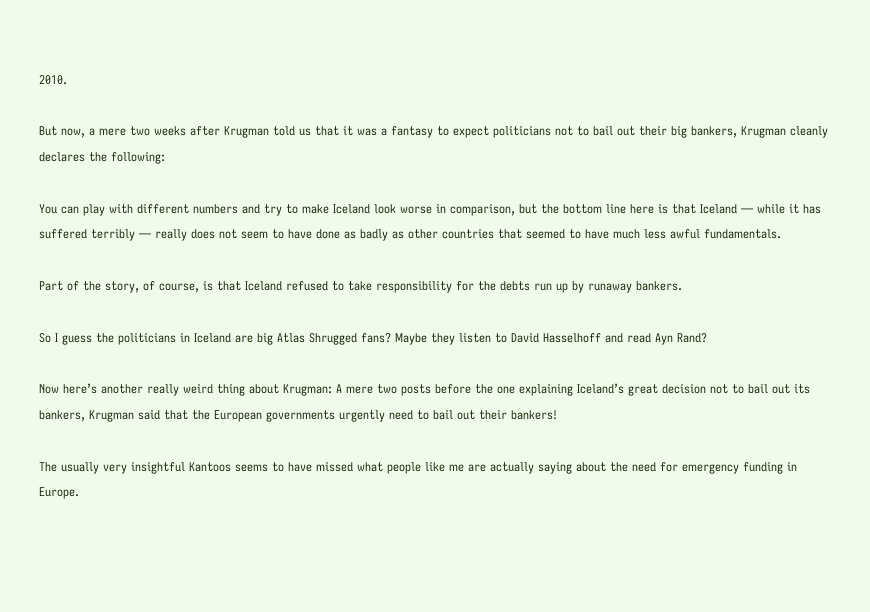2010.

But now, a mere two weeks after Krugman told us that it was a fantasy to expect politicians not to bail out their big bankers, Krugman cleanly declares the following:

You can play with different numbers and try to make Iceland look worse in comparison, but the bottom line here is that Iceland — while it has suffered terribly — really does not seem to have done as badly as other countries that seemed to have much less awful fundamentals.

Part of the story, of course, is that Iceland refused to take responsibility for the debts run up by runaway bankers.

So I guess the politicians in Iceland are big Atlas Shrugged fans? Maybe they listen to David Hasselhoff and read Ayn Rand?

Now here’s another really weird thing about Krugman: A mere two posts before the one explaining Iceland’s great decision not to bail out its bankers, Krugman said that the European governments urgently need to bail out their bankers!

The usually very insightful Kantoos seems to have missed what people like me are actually saying about the need for emergency funding in Europe.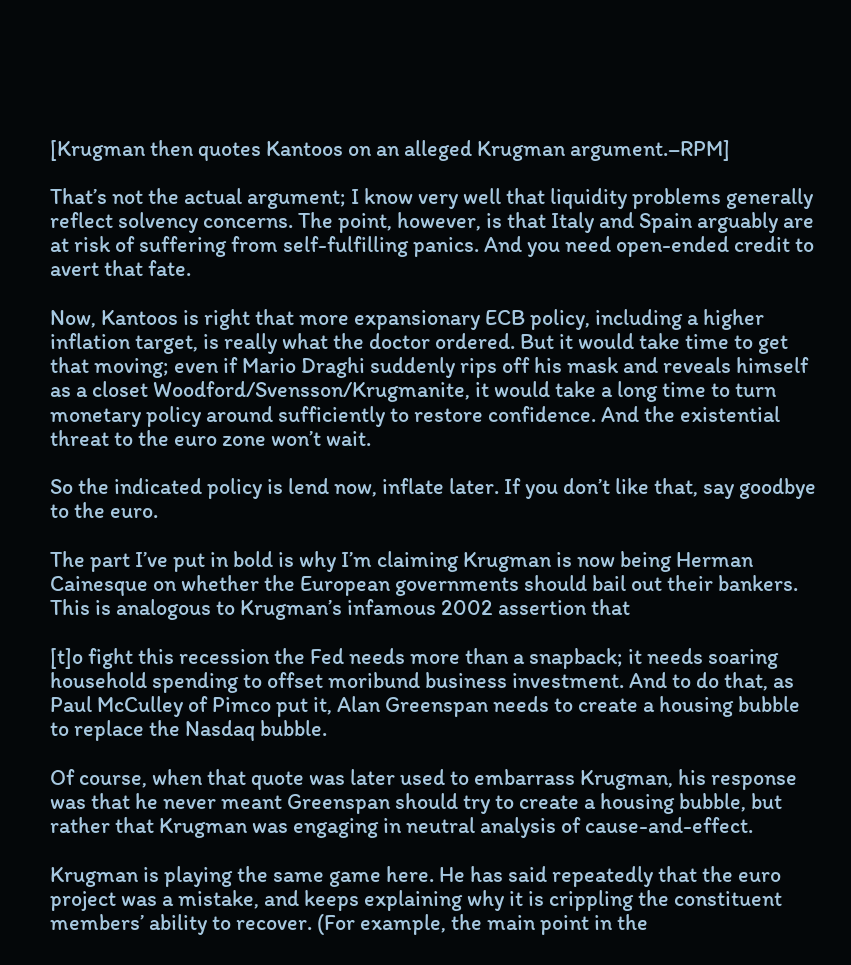[Krugman then quotes Kantoos on an alleged Krugman argument.–RPM]

That’s not the actual argument; I know very well that liquidity problems generally reflect solvency concerns. The point, however, is that Italy and Spain arguably are at risk of suffering from self-fulfilling panics. And you need open-ended credit to avert that fate.

Now, Kantoos is right that more expansionary ECB policy, including a higher inflation target, is really what the doctor ordered. But it would take time to get that moving; even if Mario Draghi suddenly rips off his mask and reveals himself as a closet Woodford/Svensson/Krugmanite, it would take a long time to turn monetary policy around sufficiently to restore confidence. And the existential threat to the euro zone won’t wait.

So the indicated policy is lend now, inflate later. If you don’t like that, say goodbye to the euro.

The part I’ve put in bold is why I’m claiming Krugman is now being Herman Cainesque on whether the European governments should bail out their bankers. This is analogous to Krugman’s infamous 2002 assertion that

[t]o fight this recession the Fed needs more than a snapback; it needs soaring household spending to offset moribund business investment. And to do that, as Paul McCulley of Pimco put it, Alan Greenspan needs to create a housing bubble to replace the Nasdaq bubble.

Of course, when that quote was later used to embarrass Krugman, his response was that he never meant Greenspan should try to create a housing bubble, but rather that Krugman was engaging in neutral analysis of cause-and-effect.

Krugman is playing the same game here. He has said repeatedly that the euro project was a mistake, and keeps explaining why it is crippling the constituent members’ ability to recover. (For example, the main point in the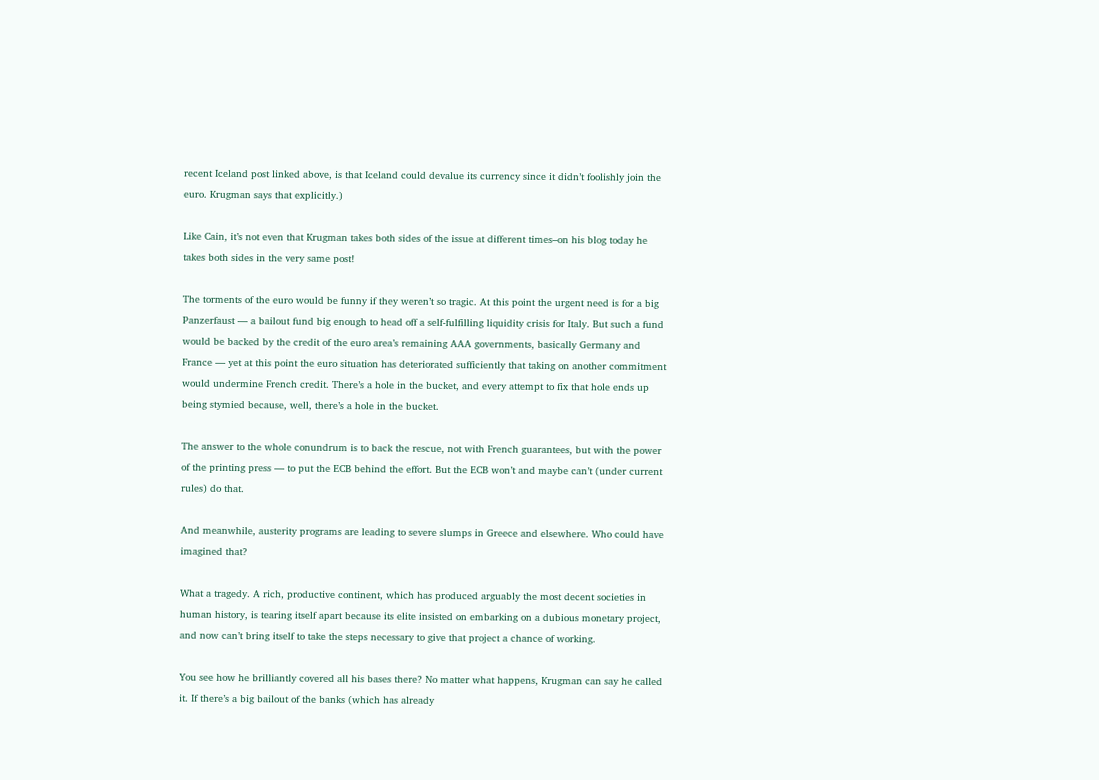recent Iceland post linked above, is that Iceland could devalue its currency since it didn’t foolishly join the euro. Krugman says that explicitly.)

Like Cain, it’s not even that Krugman takes both sides of the issue at different times–on his blog today he takes both sides in the very same post!

The torments of the euro would be funny if they weren’t so tragic. At this point the urgent need is for a big Panzerfaust — a bailout fund big enough to head off a self-fulfilling liquidity crisis for Italy. But such a fund would be backed by the credit of the euro area’s remaining AAA governments, basically Germany and France — yet at this point the euro situation has deteriorated sufficiently that taking on another commitment would undermine French credit. There’s a hole in the bucket, and every attempt to fix that hole ends up being stymied because, well, there’s a hole in the bucket.

The answer to the whole conundrum is to back the rescue, not with French guarantees, but with the power of the printing press — to put the ECB behind the effort. But the ECB won’t and maybe can’t (under current rules) do that.

And meanwhile, austerity programs are leading to severe slumps in Greece and elsewhere. Who could have imagined that?

What a tragedy. A rich, productive continent, which has produced arguably the most decent societies in human history, is tearing itself apart because its elite insisted on embarking on a dubious monetary project, and now can’t bring itself to take the steps necessary to give that project a chance of working.

You see how he brilliantly covered all his bases there? No matter what happens, Krugman can say he called it. If there’s a big bailout of the banks (which has already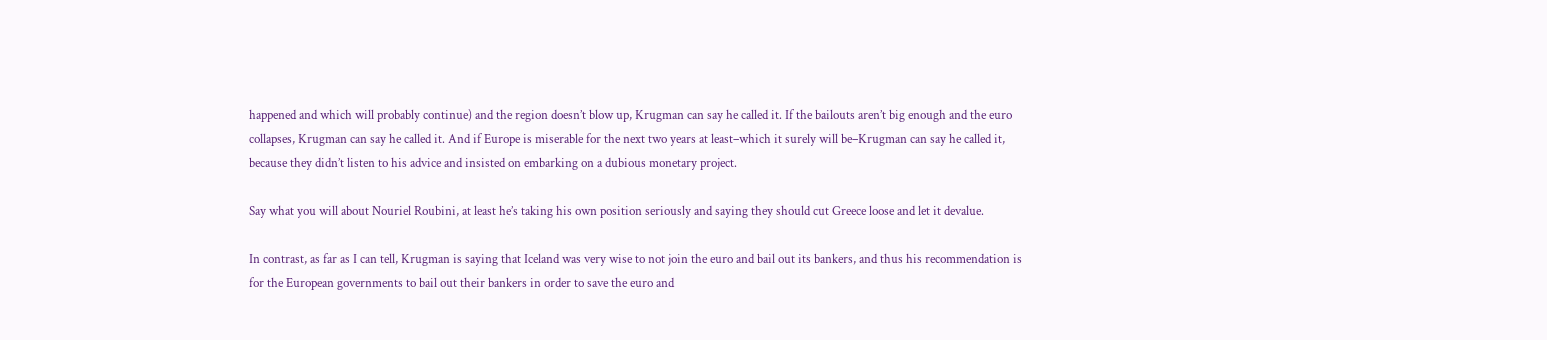happened and which will probably continue) and the region doesn’t blow up, Krugman can say he called it. If the bailouts aren’t big enough and the euro collapses, Krugman can say he called it. And if Europe is miserable for the next two years at least–which it surely will be–Krugman can say he called it, because they didn’t listen to his advice and insisted on embarking on a dubious monetary project.

Say what you will about Nouriel Roubini, at least he’s taking his own position seriously and saying they should cut Greece loose and let it devalue.

In contrast, as far as I can tell, Krugman is saying that Iceland was very wise to not join the euro and bail out its bankers, and thus his recommendation is for the European governments to bail out their bankers in order to save the euro and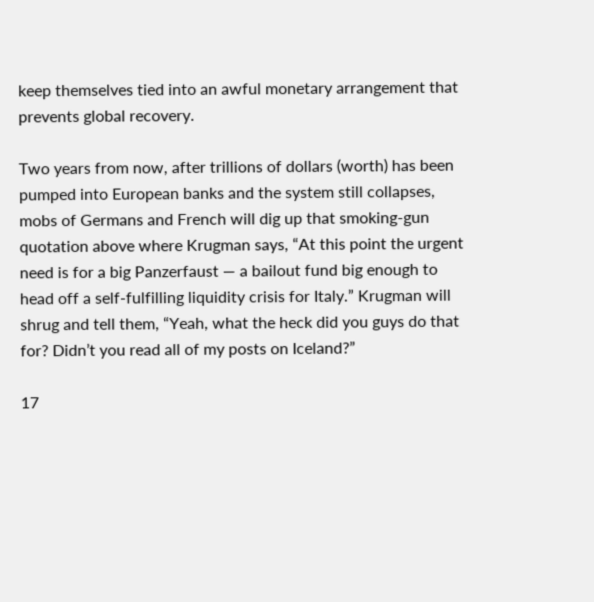keep themselves tied into an awful monetary arrangement that prevents global recovery.

Two years from now, after trillions of dollars (worth) has been pumped into European banks and the system still collapses, mobs of Germans and French will dig up that smoking-gun quotation above where Krugman says, “At this point the urgent need is for a big Panzerfaust — a bailout fund big enough to head off a self-fulfilling liquidity crisis for Italy.” Krugman will shrug and tell them, “Yeah, what the heck did you guys do that for? Didn’t you read all of my posts on Iceland?”

17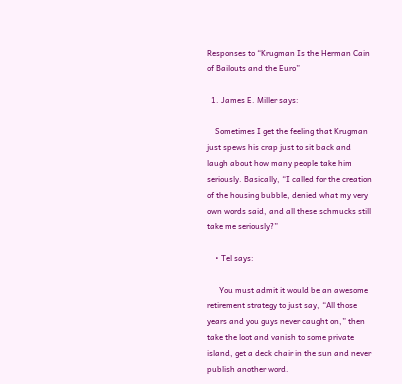Responses to “Krugman Is the Herman Cain of Bailouts and the Euro”

  1. James E. Miller says:

    Sometimes I get the feeling that Krugman just spews his crap just to sit back and laugh about how many people take him seriously. Basically, “I called for the creation of the housing bubble, denied what my very own words said, and all these schmucks still take me seriously?”

    • Tel says:

      You must admit it would be an awesome retirement strategy to just say, “All those years and you guys never caught on,” then take the loot and vanish to some private island, get a deck chair in the sun and never publish another word.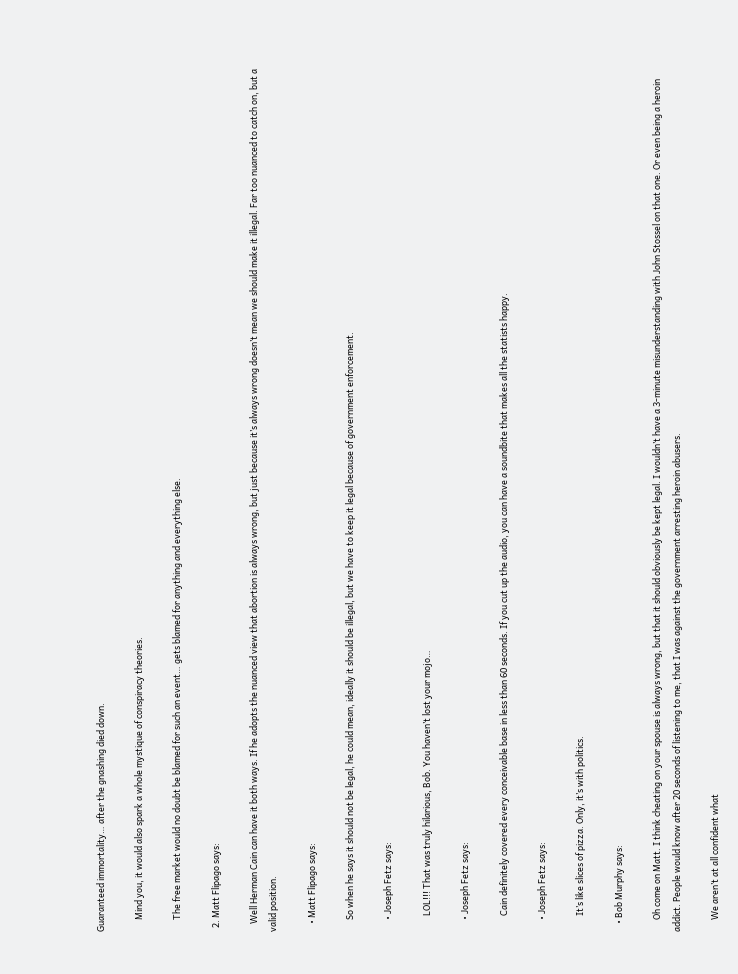Guaranteed immortality… after the gnashing died down.

      Mind you, it would also spark a whole mystique of conspiracy theories.

      The free market would no doubt be blamed for such an event… gets blamed for anything and everything else.

  2. Matt Flipago says:

    Well Herman Cain can have it both ways. If he adopts the nuanced view that abortion is always wrong, but just because it’s always wrong doesn’t mean we should make it illegal. Far too nuanced to catch on, but a valid position.

    • Matt Flipago says:

      So when he says it should not be legal, he could mean, ideally it should be illegal, but we have to keep it legal because of government enforcement.

      • Joseph Fetz says:

        LOL!!! That was truly hilarious, Bob. You haven’t lost your mojo…

      • Joseph Fetz says:

        Cain definitely covered every conceivable base in less than 60 seconds. If you cut up the audio, you can have a soundbite that makes all the statists happy.

      • Joseph Fetz says:

        It’s like slices of pizza. Only, it’s with politics.

    • Bob Murphy says:

      Oh come on Matt. I think cheating on your spouse is always wrong, but that it should obviously be kept legal. I wouldn’t have a 3-minute misunderstanding with John Stossel on that one. Or even being a heroin addict. People would know after 20 seconds of listening to me, that I was against the government arresting heroin abusers.

      We aren’t at all confident what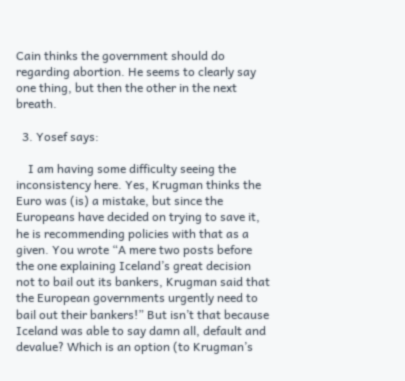Cain thinks the government should do regarding abortion. He seems to clearly say one thing, but then the other in the next breath.

  3. Yosef says:

    I am having some difficulty seeing the inconsistency here. Yes, Krugman thinks the Euro was (is) a mistake, but since the Europeans have decided on trying to save it, he is recommending policies with that as a given. You wrote “A mere two posts before the one explaining Iceland’s great decision not to bail out its bankers, Krugman said that the European governments urgently need to bail out their bankers!” But isn’t that because Iceland was able to say damn all, default and devalue? Which is an option (to Krugman’s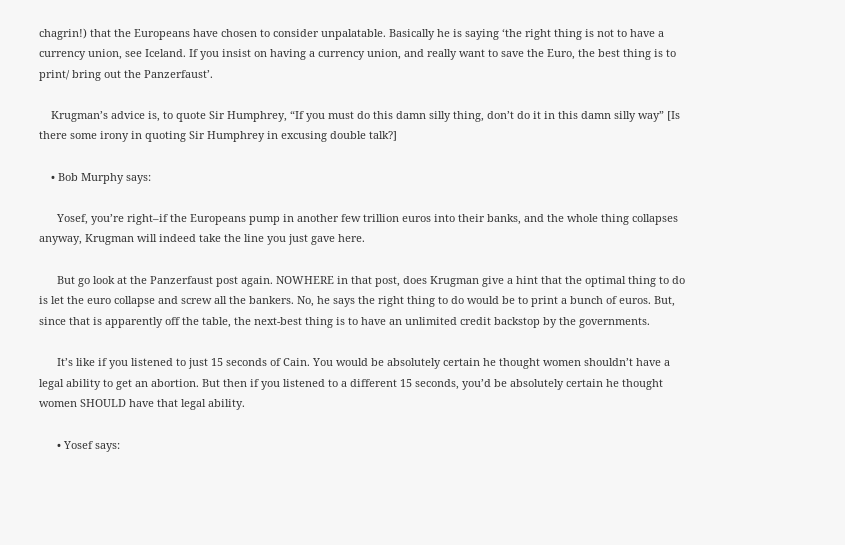chagrin!) that the Europeans have chosen to consider unpalatable. Basically he is saying ‘the right thing is not to have a currency union, see Iceland. If you insist on having a currency union, and really want to save the Euro, the best thing is to print/ bring out the Panzerfaust’.

    Krugman’s advice is, to quote Sir Humphrey, “If you must do this damn silly thing, don’t do it in this damn silly way” [Is there some irony in quoting Sir Humphrey in excusing double talk?]

    • Bob Murphy says:

      Yosef, you’re right–if the Europeans pump in another few trillion euros into their banks, and the whole thing collapses anyway, Krugman will indeed take the line you just gave here.

      But go look at the Panzerfaust post again. NOWHERE in that post, does Krugman give a hint that the optimal thing to do is let the euro collapse and screw all the bankers. No, he says the right thing to do would be to print a bunch of euros. But, since that is apparently off the table, the next-best thing is to have an unlimited credit backstop by the governments.

      It’s like if you listened to just 15 seconds of Cain. You would be absolutely certain he thought women shouldn’t have a legal ability to get an abortion. But then if you listened to a different 15 seconds, you’d be absolutely certain he thought women SHOULD have that legal ability.

      • Yosef says: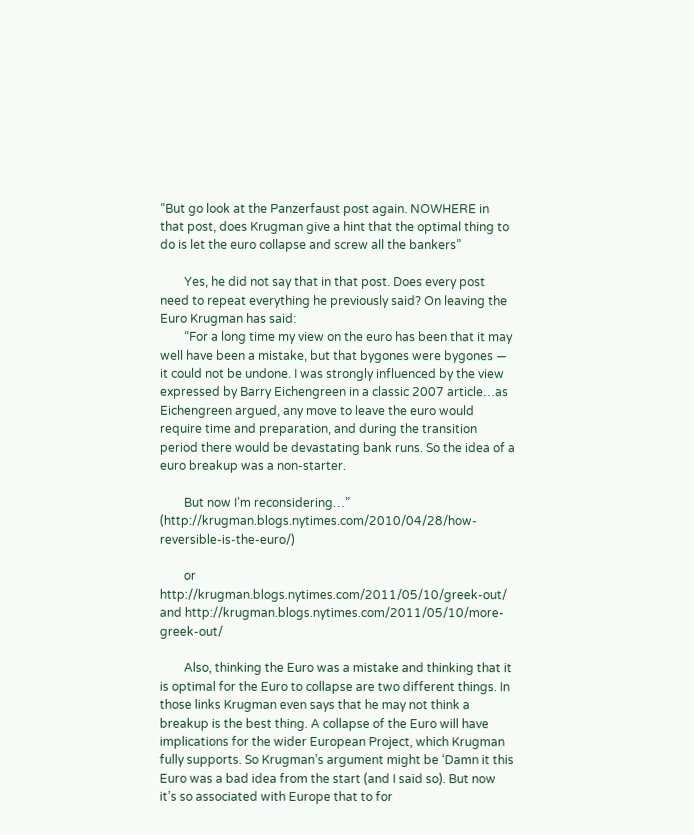“But go look at the Panzerfaust post again. NOWHERE in that post, does Krugman give a hint that the optimal thing to do is let the euro collapse and screw all the bankers”

        Yes, he did not say that in that post. Does every post need to repeat everything he previously said? On leaving the Euro Krugman has said:
        “For a long time my view on the euro has been that it may well have been a mistake, but that bygones were bygones — it could not be undone. I was strongly influenced by the view expressed by Barry Eichengreen in a classic 2007 article…as Eichengreen argued, any move to leave the euro would require time and preparation, and during the transition period there would be devastating bank runs. So the idea of a euro breakup was a non-starter.

        But now I’m reconsidering…” (http://krugman.blogs.nytimes.com/2010/04/28/how-reversible-is-the-euro/)

        or http://krugman.blogs.nytimes.com/2011/05/10/greek-out/ and http://krugman.blogs.nytimes.com/2011/05/10/more-greek-out/

        Also, thinking the Euro was a mistake and thinking that it is optimal for the Euro to collapse are two different things. In those links Krugman even says that he may not think a breakup is the best thing. A collapse of the Euro will have implications for the wider European Project, which Krugman fully supports. So Krugman’s argument might be ‘Damn it this Euro was a bad idea from the start (and I said so). But now it’s so associated with Europe that to for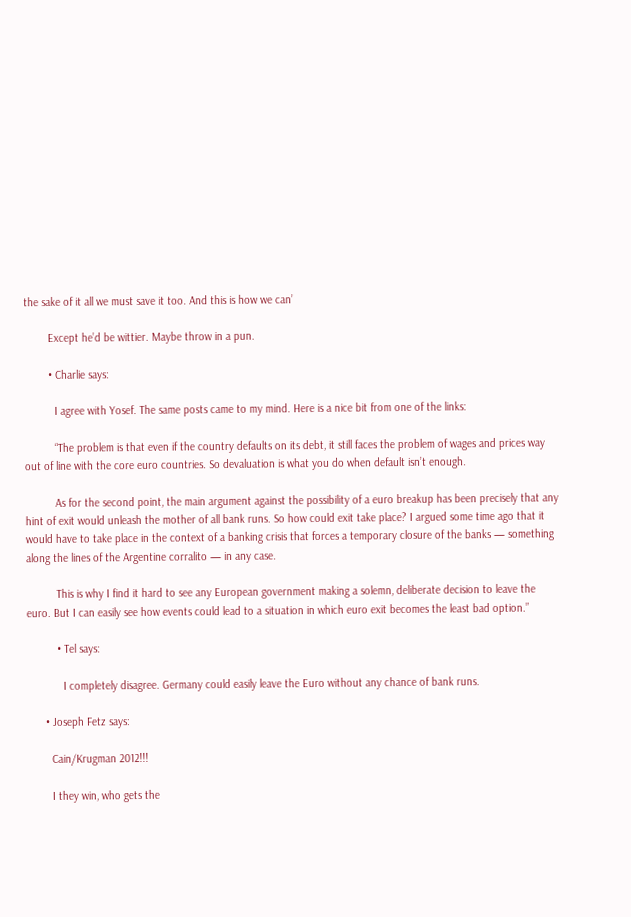the sake of it all we must save it too. And this is how we can’

        Except he’d be wittier. Maybe throw in a pun.

        • Charlie says:

          I agree with Yosef. The same posts came to my mind. Here is a nice bit from one of the links:

          “The problem is that even if the country defaults on its debt, it still faces the problem of wages and prices way out of line with the core euro countries. So devaluation is what you do when default isn’t enough.

          As for the second point, the main argument against the possibility of a euro breakup has been precisely that any hint of exit would unleash the mother of all bank runs. So how could exit take place? I argued some time ago that it would have to take place in the context of a banking crisis that forces a temporary closure of the banks — something along the lines of the Argentine corralito — in any case.

          This is why I find it hard to see any European government making a solemn, deliberate decision to leave the euro. But I can easily see how events could lead to a situation in which euro exit becomes the least bad option.”

          • Tel says:

            I completely disagree. Germany could easily leave the Euro without any chance of bank runs.

      • Joseph Fetz says:

        Cain/Krugman 2012!!!

        I they win, who gets the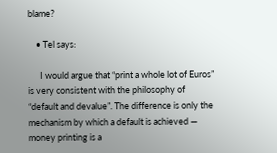blame?

    • Tel says:

      I would argue that “print a whole lot of Euros” is very consistent with the philosophy of “default and devalue”. The difference is only the mechanism by which a default is achieved — money printing is a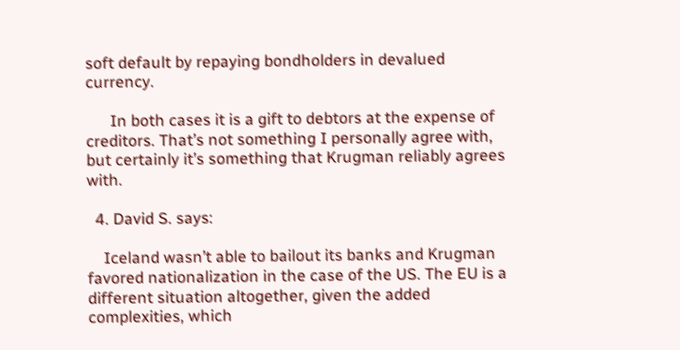soft default by repaying bondholders in devalued currency.

      In both cases it is a gift to debtors at the expense of creditors. That’s not something I personally agree with, but certainly it’s something that Krugman reliably agrees with.

  4. David S. says:

    Iceland wasn’t able to bailout its banks and Krugman favored nationalization in the case of the US. The EU is a different situation altogether, given the added complexities, which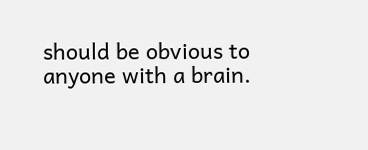should be obvious to anyone with a brain.